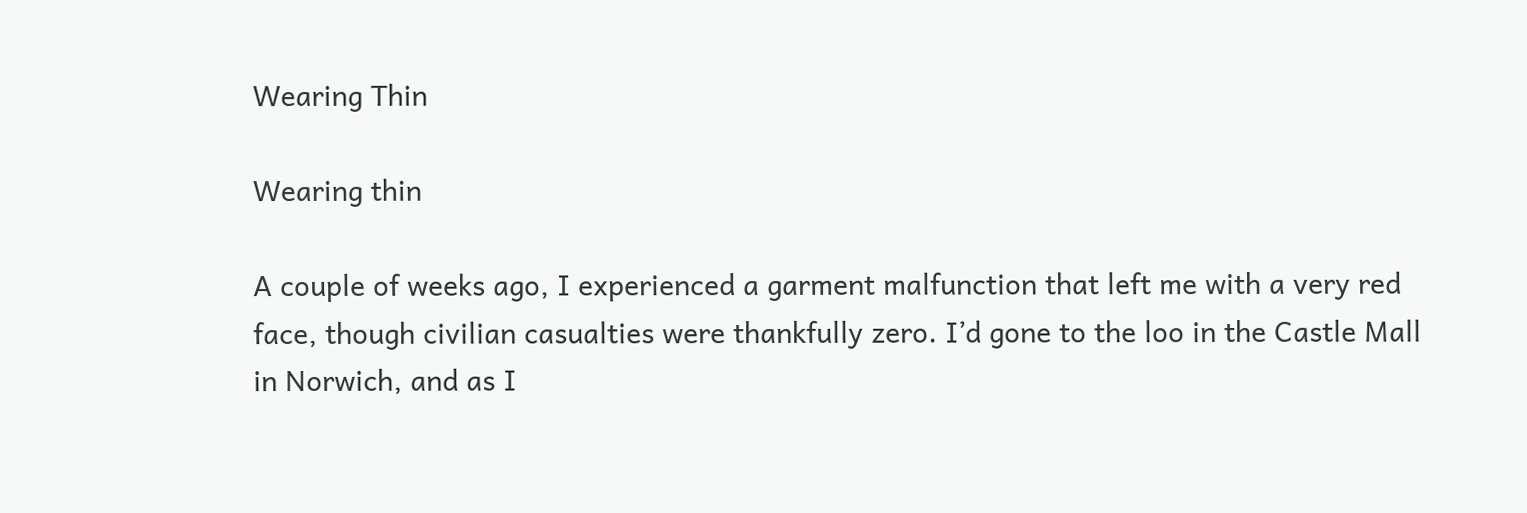Wearing Thin

Wearing thin

A couple of weeks ago, I experienced a garment malfunction that left me with a very red face, though civilian casualties were thankfully zero. I’d gone to the loo in the Castle Mall in Norwich, and as I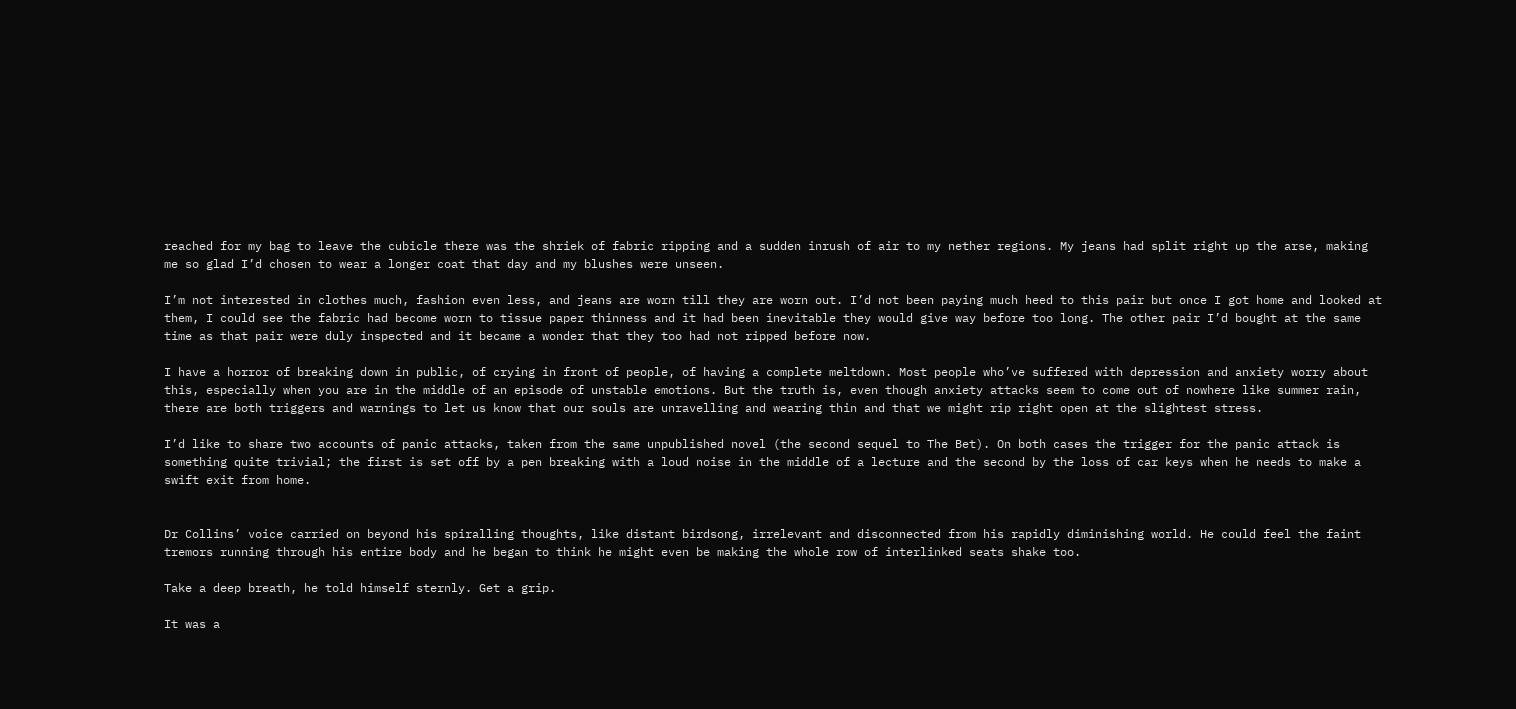reached for my bag to leave the cubicle there was the shriek of fabric ripping and a sudden inrush of air to my nether regions. My jeans had split right up the arse, making me so glad I’d chosen to wear a longer coat that day and my blushes were unseen.

I’m not interested in clothes much, fashion even less, and jeans are worn till they are worn out. I’d not been paying much heed to this pair but once I got home and looked at them, I could see the fabric had become worn to tissue paper thinness and it had been inevitable they would give way before too long. The other pair I’d bought at the same time as that pair were duly inspected and it became a wonder that they too had not ripped before now.

I have a horror of breaking down in public, of crying in front of people, of having a complete meltdown. Most people who’ve suffered with depression and anxiety worry about this, especially when you are in the middle of an episode of unstable emotions. But the truth is, even though anxiety attacks seem to come out of nowhere like summer rain, there are both triggers and warnings to let us know that our souls are unravelling and wearing thin and that we might rip right open at the slightest stress.

I’d like to share two accounts of panic attacks, taken from the same unpublished novel (the second sequel to The Bet). On both cases the trigger for the panic attack is something quite trivial; the first is set off by a pen breaking with a loud noise in the middle of a lecture and the second by the loss of car keys when he needs to make a swift exit from home.


Dr Collins’ voice carried on beyond his spiralling thoughts, like distant birdsong, irrelevant and disconnected from his rapidly diminishing world. He could feel the faint tremors running through his entire body and he began to think he might even be making the whole row of interlinked seats shake too.

Take a deep breath, he told himself sternly. Get a grip.

It was a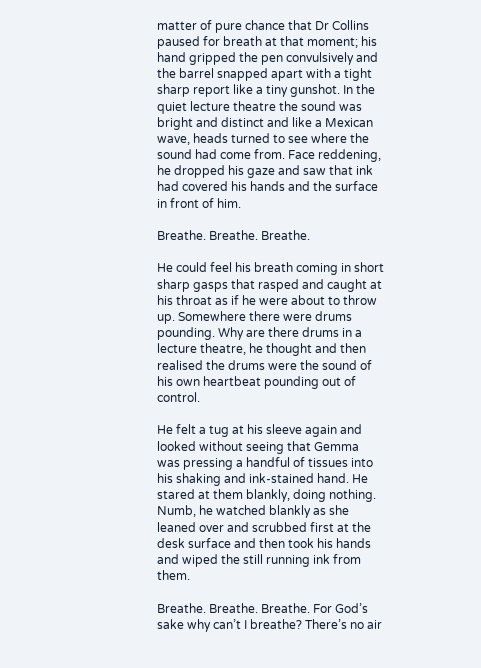matter of pure chance that Dr Collins paused for breath at that moment; his hand gripped the pen convulsively and the barrel snapped apart with a tight sharp report like a tiny gunshot. In the quiet lecture theatre the sound was bright and distinct and like a Mexican wave, heads turned to see where the sound had come from. Face reddening, he dropped his gaze and saw that ink had covered his hands and the surface in front of him.

Breathe. Breathe. Breathe.

He could feel his breath coming in short sharp gasps that rasped and caught at his throat as if he were about to throw up. Somewhere there were drums pounding. Why are there drums in a lecture theatre, he thought and then realised the drums were the sound of his own heartbeat pounding out of control.

He felt a tug at his sleeve again and looked without seeing that Gemma was pressing a handful of tissues into his shaking and ink-stained hand. He stared at them blankly, doing nothing. Numb, he watched blankly as she leaned over and scrubbed first at the desk surface and then took his hands and wiped the still running ink from them.

Breathe. Breathe. Breathe. For God’s sake why can’t I breathe? There’s no air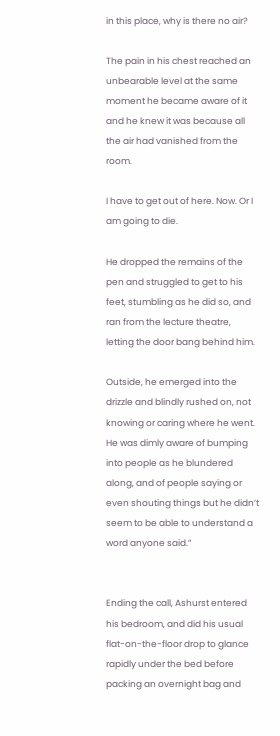in this place, why is there no air?

The pain in his chest reached an unbearable level at the same moment he became aware of it and he knew it was because all the air had vanished from the room.

I have to get out of here. Now. Or I am going to die.

He dropped the remains of the pen and struggled to get to his feet, stumbling as he did so, and ran from the lecture theatre, letting the door bang behind him.

Outside, he emerged into the drizzle and blindly rushed on, not knowing or caring where he went. He was dimly aware of bumping into people as he blundered along, and of people saying or even shouting things but he didn’t seem to be able to understand a word anyone said.”


Ending the call, Ashurst entered his bedroom, and did his usual flat-on-the-floor drop to glance rapidly under the bed before packing an overnight bag and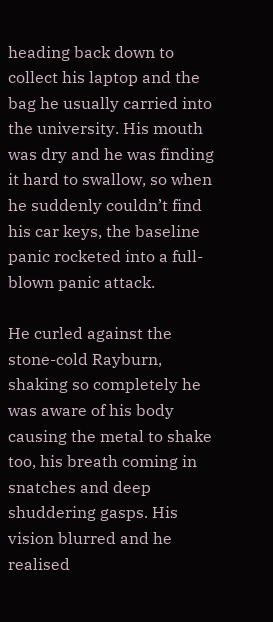heading back down to collect his laptop and the bag he usually carried into the university. His mouth was dry and he was finding it hard to swallow, so when he suddenly couldn’t find his car keys, the baseline panic rocketed into a full-blown panic attack.

He curled against the stone-cold Rayburn, shaking so completely he was aware of his body causing the metal to shake too, his breath coming in snatches and deep shuddering gasps. His vision blurred and he realised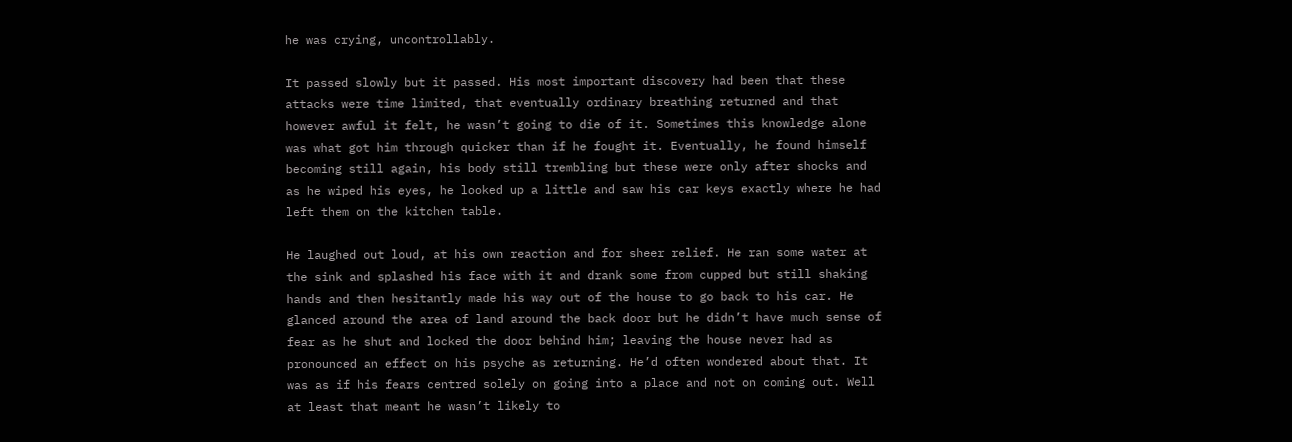he was crying, uncontrollably.

It passed slowly but it passed. His most important discovery had been that these attacks were time limited, that eventually ordinary breathing returned and that however awful it felt, he wasn’t going to die of it. Sometimes this knowledge alone was what got him through quicker than if he fought it. Eventually, he found himself becoming still again, his body still trembling but these were only after shocks and as he wiped his eyes, he looked up a little and saw his car keys exactly where he had left them on the kitchen table.

He laughed out loud, at his own reaction and for sheer relief. He ran some water at the sink and splashed his face with it and drank some from cupped but still shaking hands and then hesitantly made his way out of the house to go back to his car. He glanced around the area of land around the back door but he didn’t have much sense of fear as he shut and locked the door behind him; leaving the house never had as pronounced an effect on his psyche as returning. He’d often wondered about that. It was as if his fears centred solely on going into a place and not on coming out. Well at least that meant he wasn’t likely to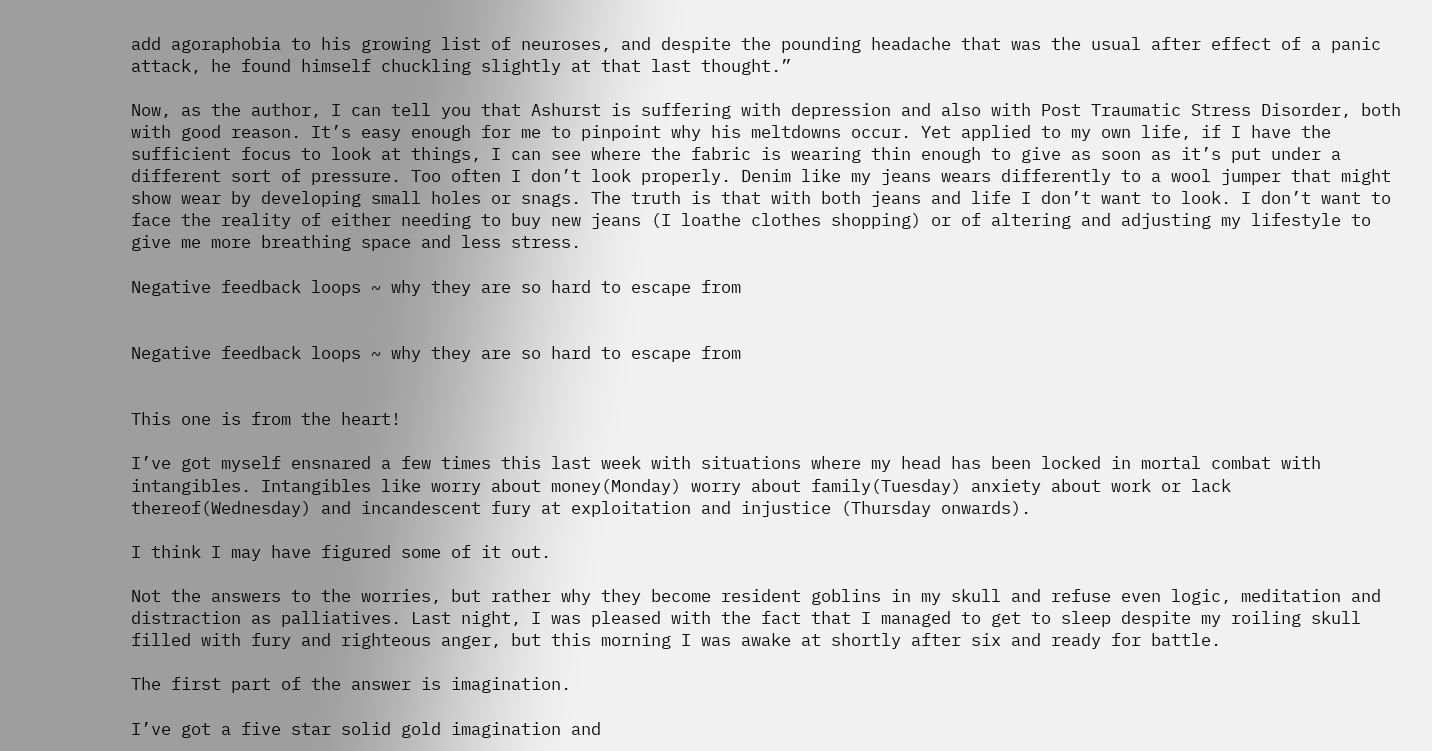add agoraphobia to his growing list of neuroses, and despite the pounding headache that was the usual after effect of a panic attack, he found himself chuckling slightly at that last thought.”

Now, as the author, I can tell you that Ashurst is suffering with depression and also with Post Traumatic Stress Disorder, both with good reason. It’s easy enough for me to pinpoint why his meltdowns occur. Yet applied to my own life, if I have the sufficient focus to look at things, I can see where the fabric is wearing thin enough to give as soon as it’s put under a different sort of pressure. Too often I don’t look properly. Denim like my jeans wears differently to a wool jumper that might show wear by developing small holes or snags. The truth is that with both jeans and life I don’t want to look. I don’t want to face the reality of either needing to buy new jeans (I loathe clothes shopping) or of altering and adjusting my lifestyle to give me more breathing space and less stress.

Negative feedback loops ~ why they are so hard to escape from


Negative feedback loops ~ why they are so hard to escape from


This one is from the heart!

I’ve got myself ensnared a few times this last week with situations where my head has been locked in mortal combat with intangibles. Intangibles like worry about money(Monday) worry about family(Tuesday) anxiety about work or lack thereof(Wednesday) and incandescent fury at exploitation and injustice (Thursday onwards).

I think I may have figured some of it out.

Not the answers to the worries, but rather why they become resident goblins in my skull and refuse even logic, meditation and distraction as palliatives. Last night, I was pleased with the fact that I managed to get to sleep despite my roiling skull filled with fury and righteous anger, but this morning I was awake at shortly after six and ready for battle.

The first part of the answer is imagination.

I’ve got a five star solid gold imagination and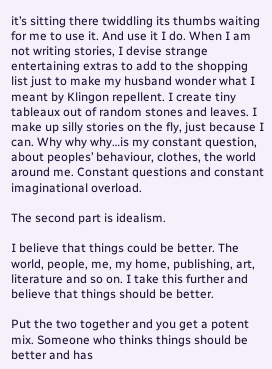it’s sitting there twiddling its thumbs waiting for me to use it. And use it I do. When I am not writing stories, I devise strange entertaining extras to add to the shopping list just to make my husband wonder what I meant by Klingon repellent. I create tiny tableaux out of random stones and leaves. I make up silly stories on the fly, just because I can. Why why why…is my constant question, about peoples’ behaviour, clothes, the world around me. Constant questions and constant imaginational overload.

The second part is idealism.

I believe that things could be better. The world, people, me, my home, publishing, art, literature and so on. I take this further and believe that things should be better.

Put the two together and you get a potent mix. Someone who thinks things should be better and has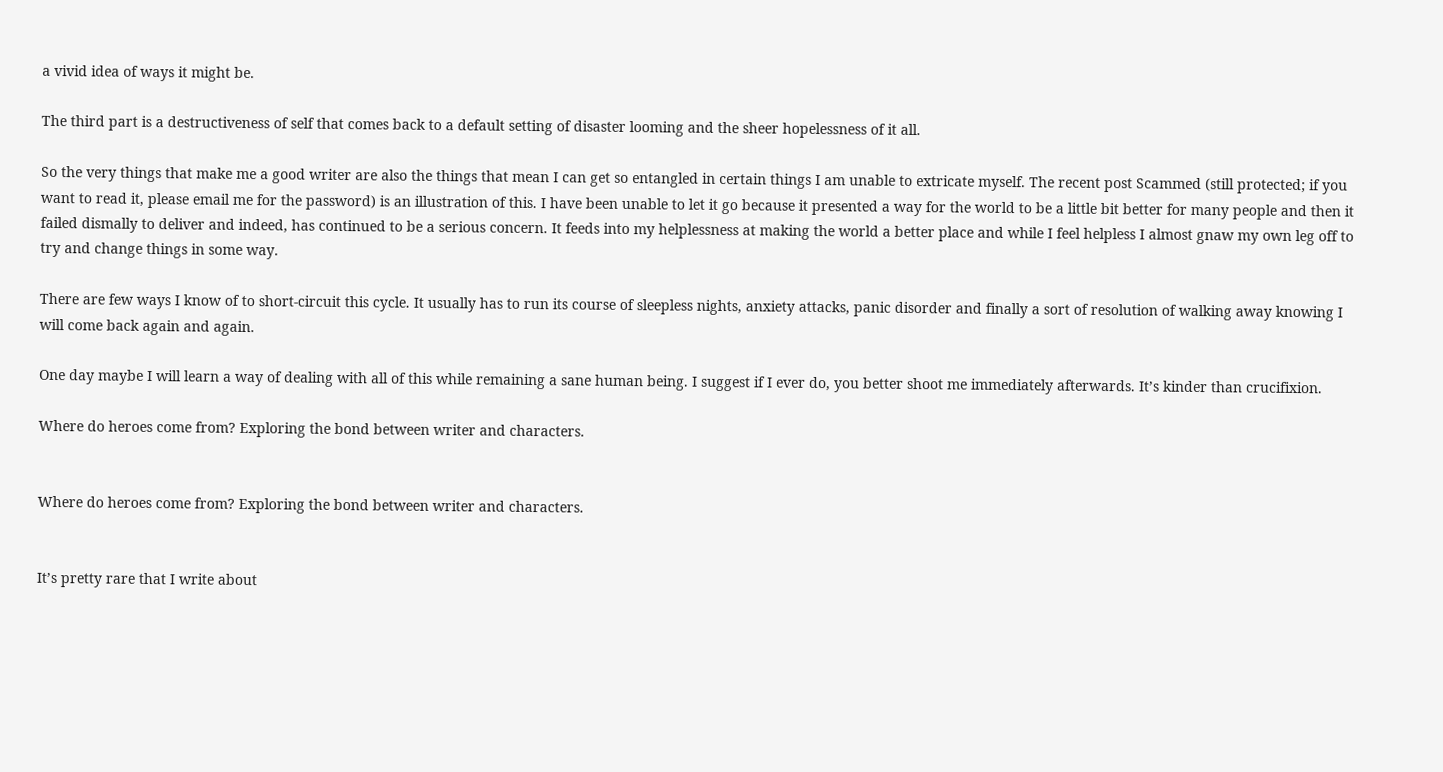a vivid idea of ways it might be.

The third part is a destructiveness of self that comes back to a default setting of disaster looming and the sheer hopelessness of it all.

So the very things that make me a good writer are also the things that mean I can get so entangled in certain things I am unable to extricate myself. The recent post Scammed (still protected; if you want to read it, please email me for the password) is an illustration of this. I have been unable to let it go because it presented a way for the world to be a little bit better for many people and then it failed dismally to deliver and indeed, has continued to be a serious concern. It feeds into my helplessness at making the world a better place and while I feel helpless I almost gnaw my own leg off to try and change things in some way.

There are few ways I know of to short-circuit this cycle. It usually has to run its course of sleepless nights, anxiety attacks, panic disorder and finally a sort of resolution of walking away knowing I will come back again and again.

One day maybe I will learn a way of dealing with all of this while remaining a sane human being. I suggest if I ever do, you better shoot me immediately afterwards. It’s kinder than crucifixion.

Where do heroes come from? Exploring the bond between writer and characters.


Where do heroes come from? Exploring the bond between writer and characters.


It’s pretty rare that I write about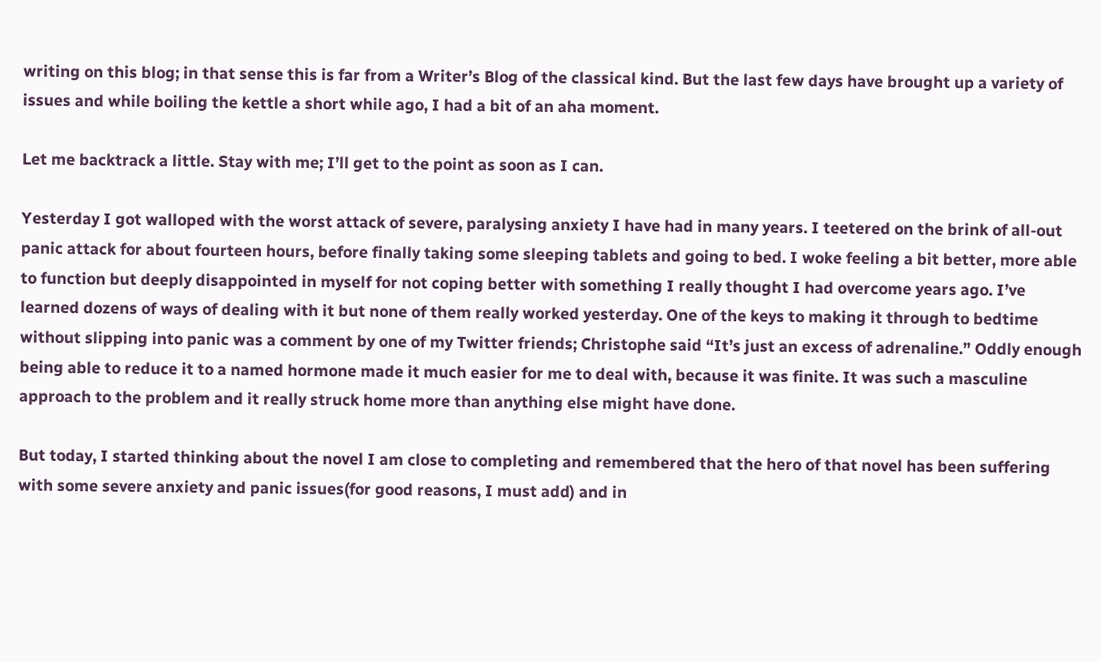writing on this blog; in that sense this is far from a Writer’s Blog of the classical kind. But the last few days have brought up a variety of issues and while boiling the kettle a short while ago, I had a bit of an aha moment.

Let me backtrack a little. Stay with me; I’ll get to the point as soon as I can.

Yesterday I got walloped with the worst attack of severe, paralysing anxiety I have had in many years. I teetered on the brink of all-out panic attack for about fourteen hours, before finally taking some sleeping tablets and going to bed. I woke feeling a bit better, more able to function but deeply disappointed in myself for not coping better with something I really thought I had overcome years ago. I’ve learned dozens of ways of dealing with it but none of them really worked yesterday. One of the keys to making it through to bedtime without slipping into panic was a comment by one of my Twitter friends; Christophe said “It’s just an excess of adrenaline.” Oddly enough being able to reduce it to a named hormone made it much easier for me to deal with, because it was finite. It was such a masculine approach to the problem and it really struck home more than anything else might have done.

But today, I started thinking about the novel I am close to completing and remembered that the hero of that novel has been suffering with some severe anxiety and panic issues(for good reasons, I must add) and in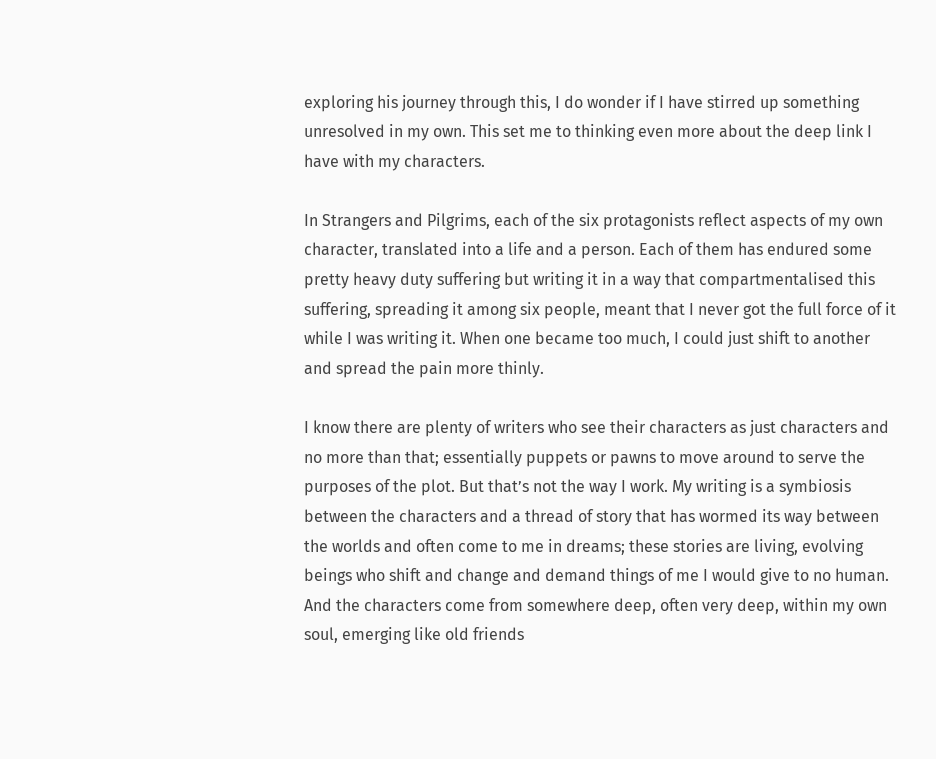exploring his journey through this, I do wonder if I have stirred up something unresolved in my own. This set me to thinking even more about the deep link I have with my characters.

In Strangers and Pilgrims, each of the six protagonists reflect aspects of my own character, translated into a life and a person. Each of them has endured some pretty heavy duty suffering but writing it in a way that compartmentalised this suffering, spreading it among six people, meant that I never got the full force of it while I was writing it. When one became too much, I could just shift to another and spread the pain more thinly.

I know there are plenty of writers who see their characters as just characters and no more than that; essentially puppets or pawns to move around to serve the purposes of the plot. But that’s not the way I work. My writing is a symbiosis between the characters and a thread of story that has wormed its way between the worlds and often come to me in dreams; these stories are living, evolving beings who shift and change and demand things of me I would give to no human. And the characters come from somewhere deep, often very deep, within my own soul, emerging like old friends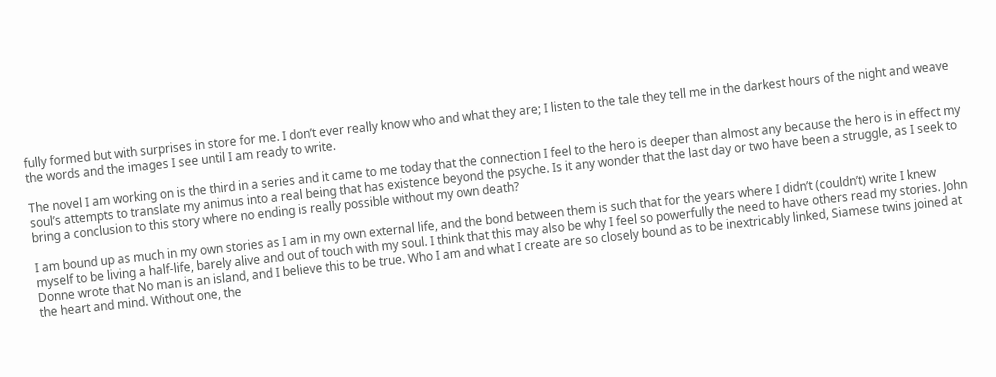fully formed but with surprises in store for me. I don’t ever really know who and what they are; I listen to the tale they tell me in the darkest hours of the night and weave the words and the images I see until I am ready to write.

The novel I am working on is the third in a series and it came to me today that the connection I feel to the hero is deeper than almost any because the hero is in effect my soul’s attempts to translate my animus into a real being that has existence beyond the psyche. Is it any wonder that the last day or two have been a struggle, as I seek to bring a conclusion to this story where no ending is really possible without my own death?

I am bound up as much in my own stories as I am in my own external life, and the bond between them is such that for the years where I didn’t (couldn’t) write I knew myself to be living a half-life, barely alive and out of touch with my soul. I think that this may also be why I feel so powerfully the need to have others read my stories. John Donne wrote that No man is an island, and I believe this to be true. Who I am and what I create are so closely bound as to be inextricably linked, Siamese twins joined at the heart and mind. Without one, the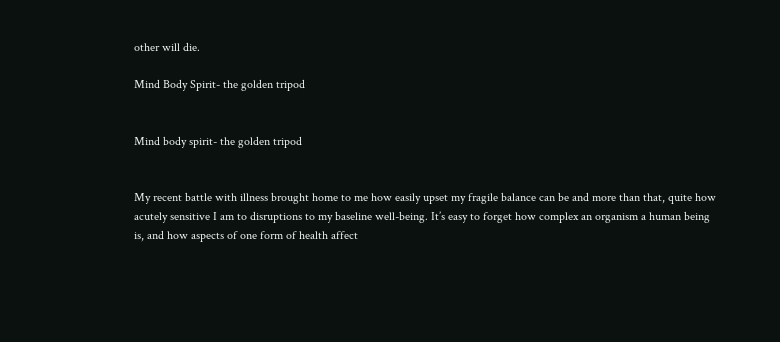other will die.

Mind Body Spirit- the golden tripod


Mind body spirit- the golden tripod


My recent battle with illness brought home to me how easily upset my fragile balance can be and more than that, quite how acutely sensitive I am to disruptions to my baseline well-being. It’s easy to forget how complex an organism a human being is, and how aspects of one form of health affect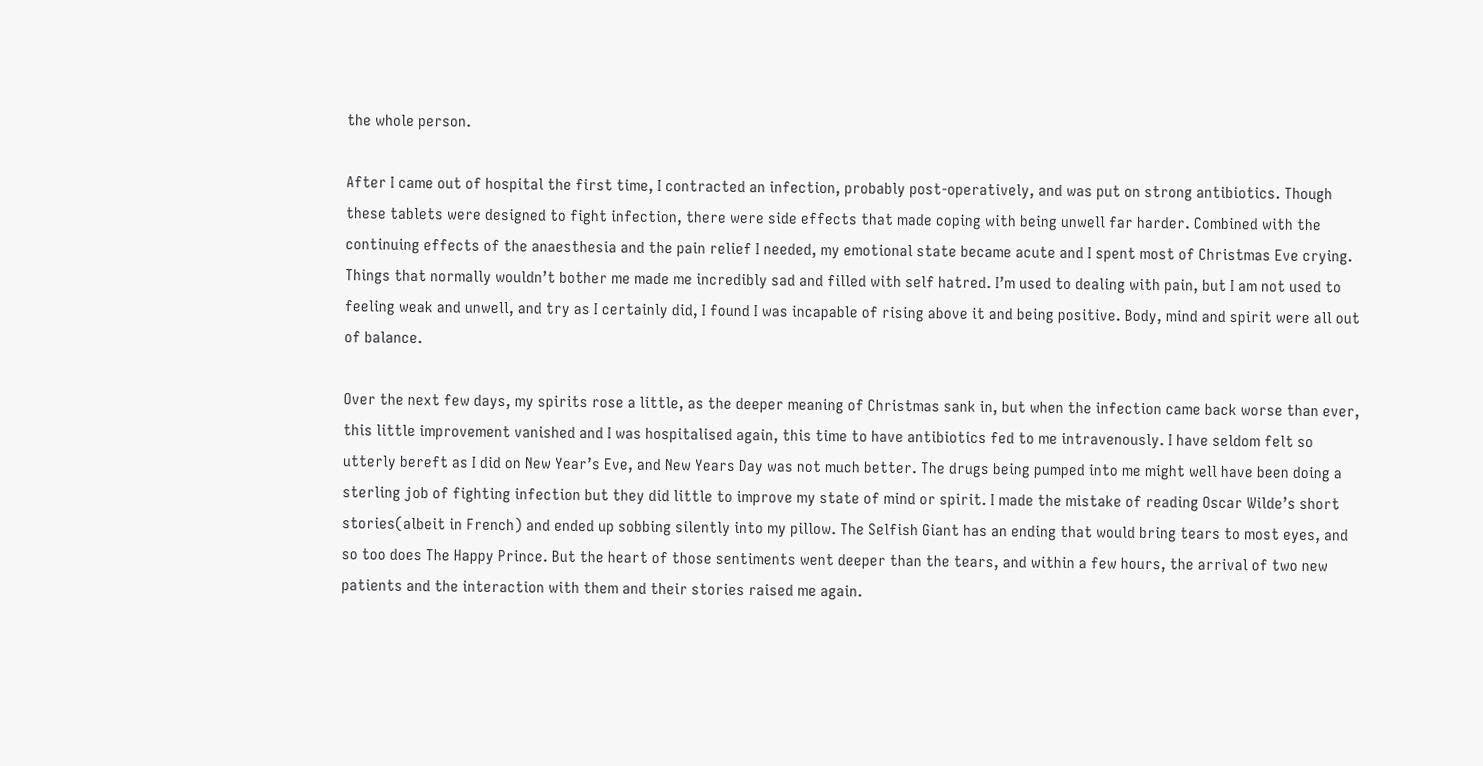the whole person.

After I came out of hospital the first time, I contracted an infection, probably post-operatively, and was put on strong antibiotics. Though these tablets were designed to fight infection, there were side effects that made coping with being unwell far harder. Combined with the continuing effects of the anaesthesia and the pain relief I needed, my emotional state became acute and I spent most of Christmas Eve crying. Things that normally wouldn’t bother me made me incredibly sad and filled with self hatred. I’m used to dealing with pain, but I am not used to feeling weak and unwell, and try as I certainly did, I found I was incapable of rising above it and being positive. Body, mind and spirit were all out of balance.

Over the next few days, my spirits rose a little, as the deeper meaning of Christmas sank in, but when the infection came back worse than ever, this little improvement vanished and I was hospitalised again, this time to have antibiotics fed to me intravenously. I have seldom felt so utterly bereft as I did on New Year’s Eve, and New Years Day was not much better. The drugs being pumped into me might well have been doing a sterling job of fighting infection but they did little to improve my state of mind or spirit. I made the mistake of reading Oscar Wilde’s short stories(albeit in French) and ended up sobbing silently into my pillow. The Selfish Giant has an ending that would bring tears to most eyes, and so too does The Happy Prince. But the heart of those sentiments went deeper than the tears, and within a few hours, the arrival of two new patients and the interaction with them and their stories raised me again.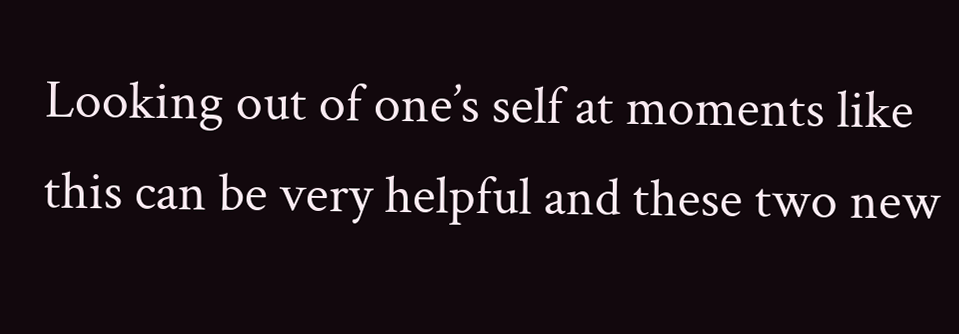Looking out of one’s self at moments like this can be very helpful and these two new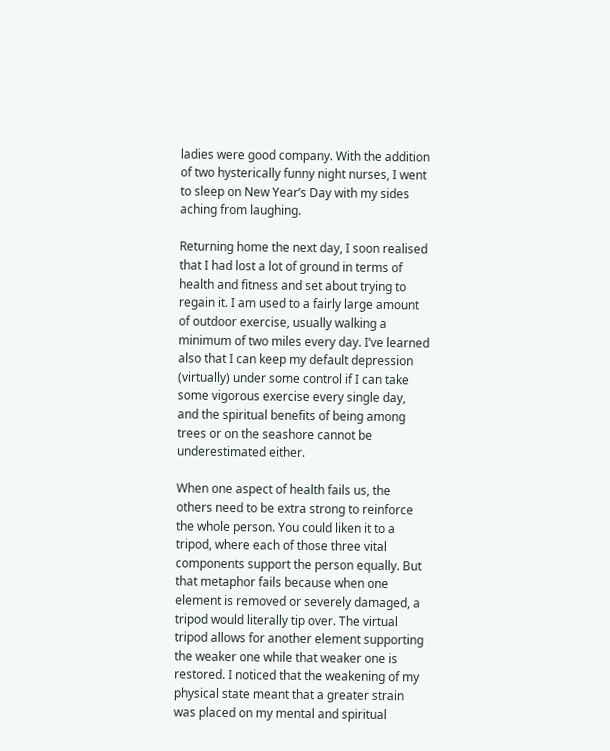ladies were good company. With the addition of two hysterically funny night nurses, I went to sleep on New Year’s Day with my sides aching from laughing.

Returning home the next day, I soon realised that I had lost a lot of ground in terms of health and fitness and set about trying to regain it. I am used to a fairly large amount of outdoor exercise, usually walking a minimum of two miles every day. I’ve learned also that I can keep my default depression (virtually) under some control if I can take some vigorous exercise every single day, and the spiritual benefits of being among trees or on the seashore cannot be underestimated either.

When one aspect of health fails us, the others need to be extra strong to reinforce the whole person. You could liken it to a tripod, where each of those three vital components support the person equally. But that metaphor fails because when one element is removed or severely damaged, a tripod would literally tip over. The virtual tripod allows for another element supporting the weaker one while that weaker one is restored. I noticed that the weakening of my physical state meant that a greater strain was placed on my mental and spiritual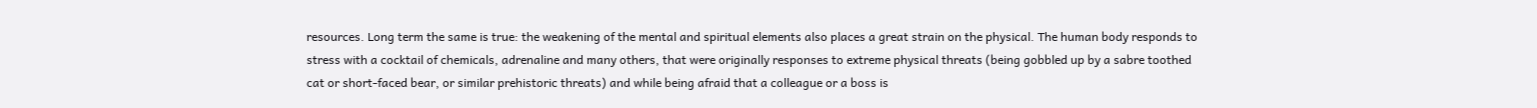resources. Long term the same is true: the weakening of the mental and spiritual elements also places a great strain on the physical. The human body responds to stress with a cocktail of chemicals, adrenaline and many others, that were originally responses to extreme physical threats (being gobbled up by a sabre toothed cat or short-faced bear, or similar prehistoric threats) and while being afraid that a colleague or a boss is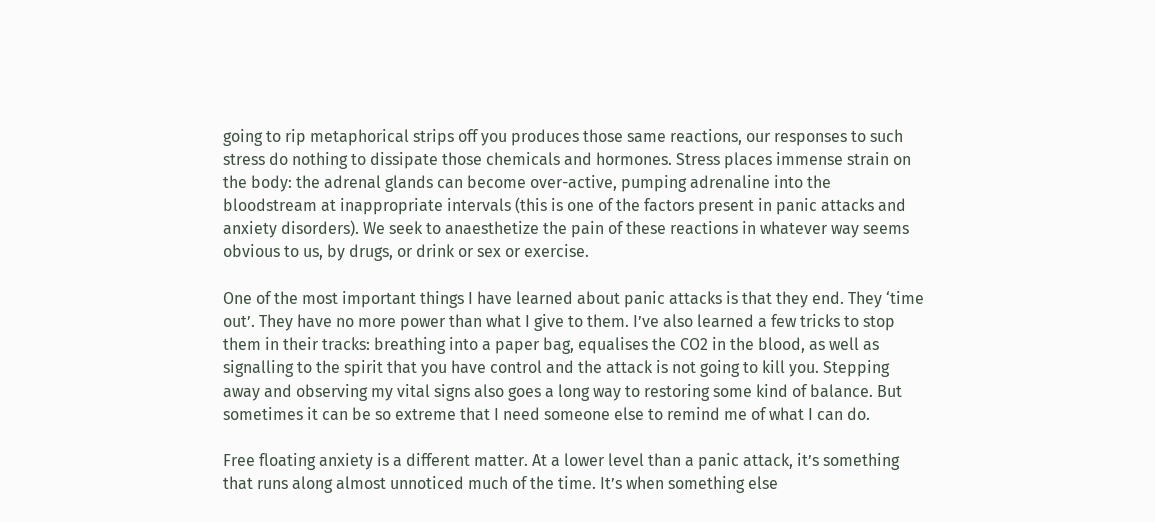going to rip metaphorical strips off you produces those same reactions, our responses to such stress do nothing to dissipate those chemicals and hormones. Stress places immense strain on the body: the adrenal glands can become over-active, pumping adrenaline into the bloodstream at inappropriate intervals (this is one of the factors present in panic attacks and anxiety disorders). We seek to anaesthetize the pain of these reactions in whatever way seems obvious to us, by drugs, or drink or sex or exercise.

One of the most important things I have learned about panic attacks is that they end. They ‘time out’. They have no more power than what I give to them. I’ve also learned a few tricks to stop them in their tracks: breathing into a paper bag, equalises the CO2 in the blood, as well as signalling to the spirit that you have control and the attack is not going to kill you. Stepping away and observing my vital signs also goes a long way to restoring some kind of balance. But sometimes it can be so extreme that I need someone else to remind me of what I can do.

Free floating anxiety is a different matter. At a lower level than a panic attack, it’s something that runs along almost unnoticed much of the time. It’s when something else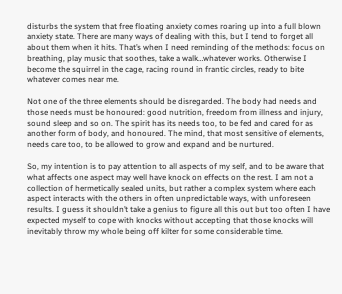disturbs the system that free floating anxiety comes roaring up into a full blown anxiety state. There are many ways of dealing with this, but I tend to forget all about them when it hits. That’s when I need reminding of the methods: focus on breathing, play music that soothes, take a walk…whatever works. Otherwise I become the squirrel in the cage, racing round in frantic circles, ready to bite whatever comes near me.

Not one of the three elements should be disregarded. The body had needs and those needs must be honoured: good nutrition, freedom from illness and injury, sound sleep and so on. The spirit has its needs too, to be fed and cared for as another form of body, and honoured. The mind, that most sensitive of elements, needs care too, to be allowed to grow and expand and be nurtured.

So, my intention is to pay attention to all aspects of my self, and to be aware that what affects one aspect may well have knock on effects on the rest. I am not a collection of hermetically sealed units, but rather a complex system where each aspect interacts with the others in often unpredictable ways, with unforeseen results. I guess it shouldn’t take a genius to figure all this out but too often I have expected myself to cope with knocks without accepting that those knocks will inevitably throw my whole being off kilter for some considerable time.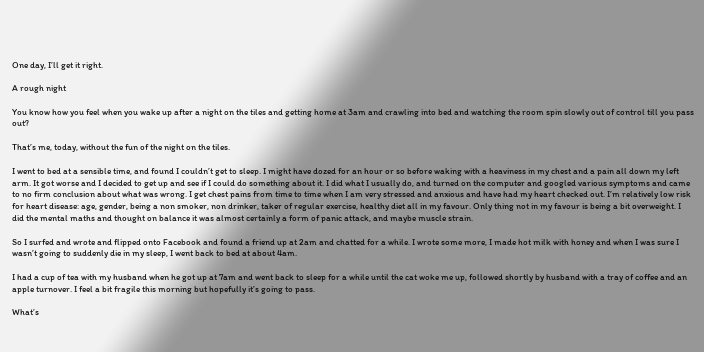One day, I’ll get it right.

A rough night

You know how you feel when you wake up after a night on the tiles and getting home at 3am and crawling into bed and watching the room spin slowly out of control till you pass out?

That’s me, today, without the fun of the night on the tiles.

I went to bed at a sensible time, and found I couldn’t get to sleep. I might have dozed for an hour or so before waking with a heaviness in my chest and a pain all down my left arm. It got worse and I decided to get up and see if I could do something about it. I did what I usually do, and turned on the computer and googled various symptoms and came to no firm conclusion about what was wrong. I get chest pains from time to time when I am very stressed and anxious and have had my heart checked out. I’m relatively low risk for heart disease: age, gender, being a non smoker, non drinker, taker of regular exercise, healthy diet all in my favour. Only thing not in my favour is being a bit overweight. I did the mental maths and thought on balance it was almost certainly a form of panic attack, and maybe muscle strain.

So I surfed and wrote and flipped onto Facebook and found a friend up at 2am and chatted for a while. I wrote some more, I made hot milk with honey and when I was sure I wasn’t going to suddenly die in my sleep, I went back to bed at about 4am.

I had a cup of tea with my husband when he got up at 7am and went back to sleep for a while until the cat woke me up, followed shortly by husband with a tray of coffee and an apple turnover. I feel a bit fragile this morning but hopefully it’s going to pass.

What’s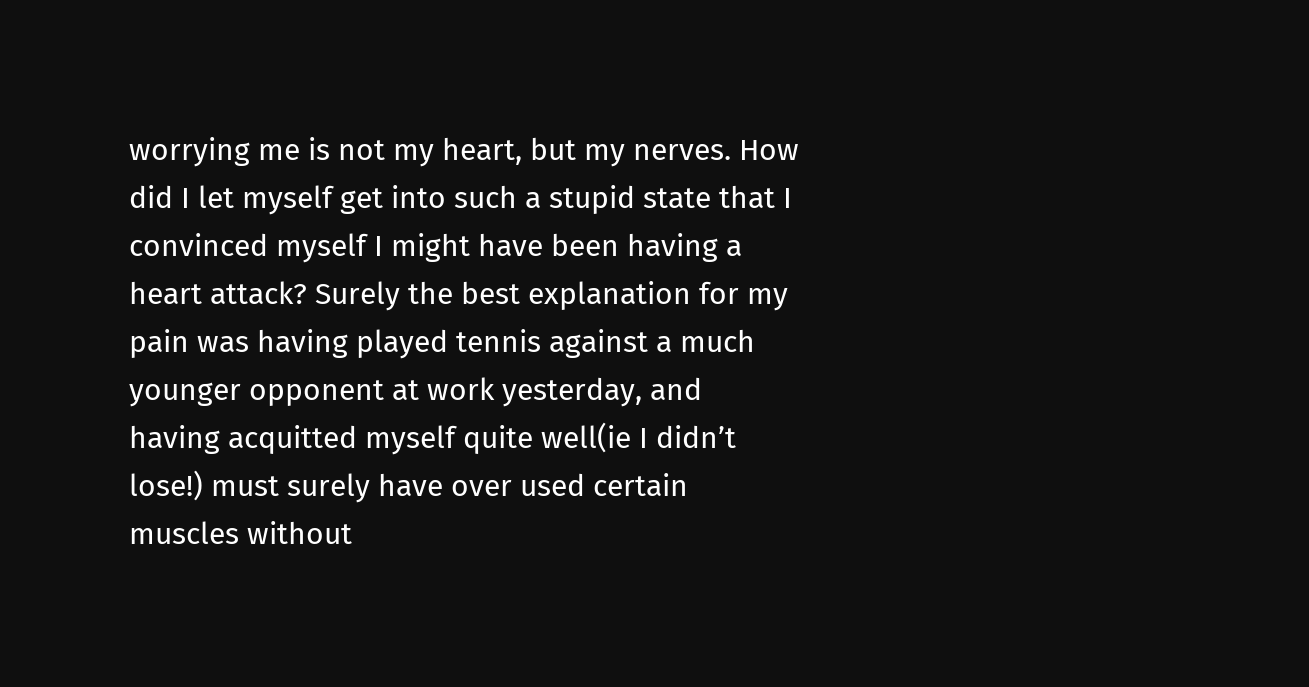worrying me is not my heart, but my nerves. How did I let myself get into such a stupid state that I convinced myself I might have been having a heart attack? Surely the best explanation for my pain was having played tennis against a much younger opponent at work yesterday, and having acquitted myself quite well(ie I didn’t lose!) must surely have over used certain muscles without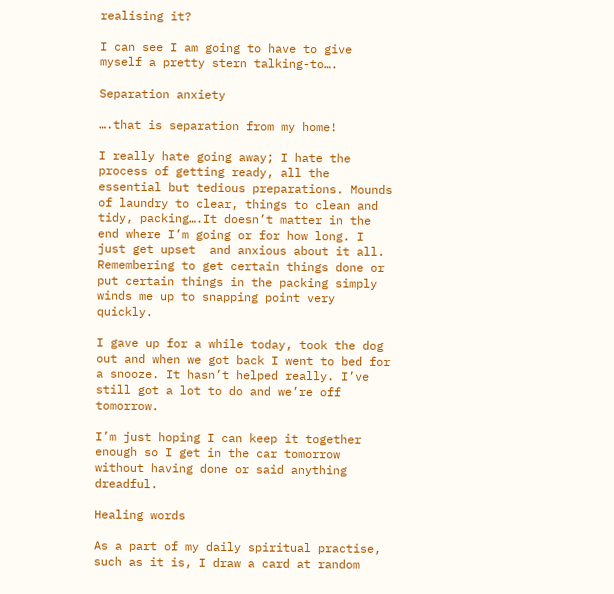realising it?

I can see I am going to have to give myself a pretty stern talking-to….

Separation anxiety

….that is separation from my home!

I really hate going away; I hate the process of getting ready, all the essential but tedious preparations. Mounds of laundry to clear, things to clean and tidy, packing….It doesn’t matter in the end where I’m going or for how long. I just get upset  and anxious about it all. Remembering to get certain things done or put certain things in the packing simply winds me up to snapping point very quickly.

I gave up for a while today, took the dog out and when we got back I went to bed for a snooze. It hasn’t helped really. I’ve still got a lot to do and we’re off tomorrow.

I’m just hoping I can keep it together enough so I get in the car tomorrow without having done or said anything dreadful.

Healing words

As a part of my daily spiritual practise, such as it is, I draw a card at random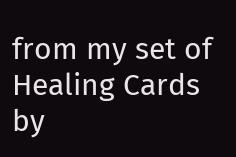from my set of Healing Cards by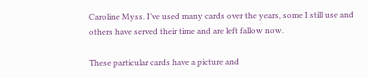Caroline Myss. I’ve used many cards over the years, some I still use and others have served their time and are left fallow now.

These particular cards have a picture and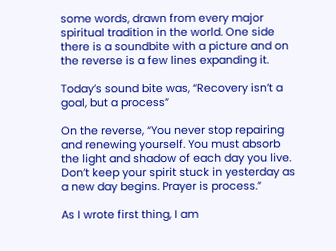some words, drawn from every major spiritual tradition in the world. One side there is a soundbite with a picture and on the reverse is a few lines expanding it.

Today’s sound bite was, “Recovery isn’t a goal, but a process”

On the reverse, “You never stop repairing and renewing yourself. You must absorb  the light and shadow of each day you live. Don’t keep your spirit stuck in yesterday as a new day begins. Prayer is process.”

As I wrote first thing, I am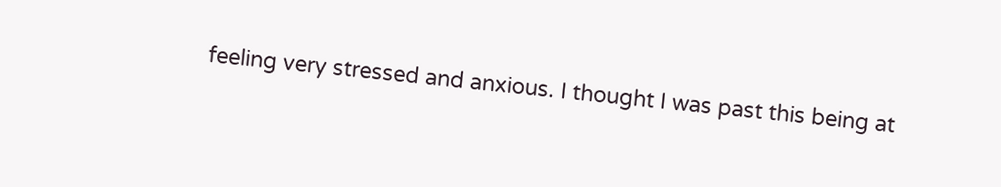feeling very stressed and anxious. I thought I was past this being at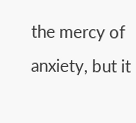the mercy of anxiety, but it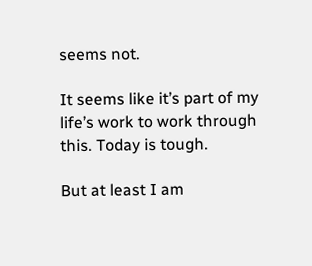seems not.

It seems like it’s part of my life’s work to work through this. Today is tough.

But at least I am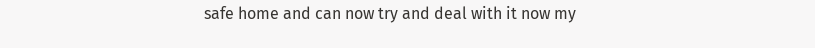safe home and can now try and deal with it now my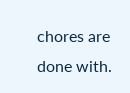chores are done with.